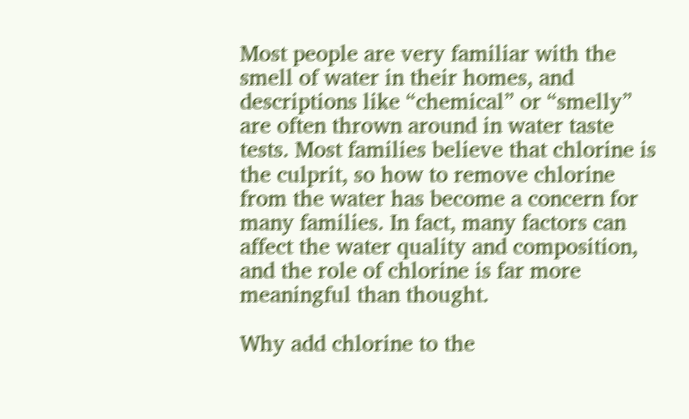Most people are very familiar with the smell of water in their homes, and descriptions like “chemical” or “smelly” are often thrown around in water taste tests. Most families believe that chlorine is the culprit, so how to remove chlorine from the water has become a concern for many families. In fact, many factors can affect the water quality and composition, and the role of chlorine is far more meaningful than thought.

Why add chlorine to the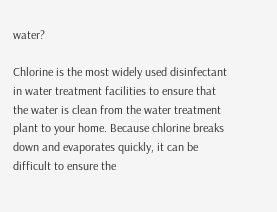water?

Chlorine is the most widely used disinfectant in water treatment facilities to ensure that the water is clean from the water treatment plant to your home. Because chlorine breaks down and evaporates quickly, it can be difficult to ensure the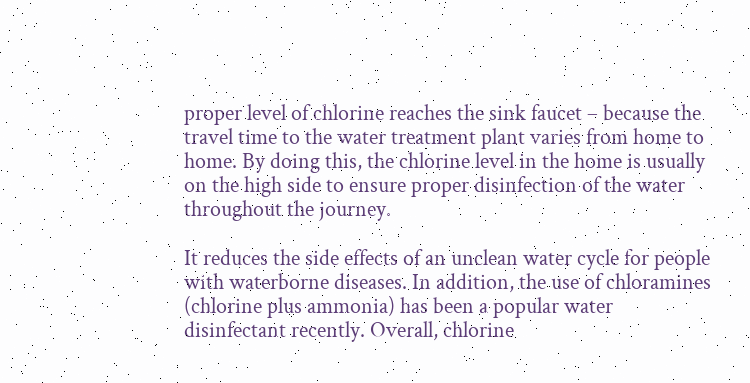proper level of chlorine reaches the sink faucet – because the travel time to the water treatment plant varies from home to home. By doing this, the chlorine level in the home is usually on the high side to ensure proper disinfection of the water throughout the journey.

It reduces the side effects of an unclean water cycle for people with waterborne diseases. In addition, the use of chloramines (chlorine plus ammonia) has been a popular water disinfectant recently. Overall, chlorine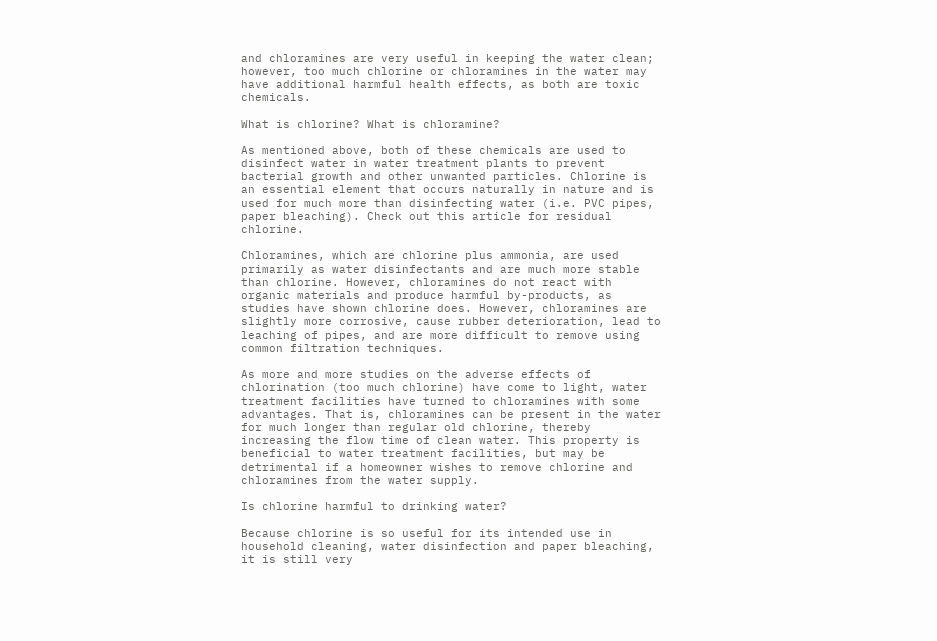and chloramines are very useful in keeping the water clean; however, too much chlorine or chloramines in the water may have additional harmful health effects, as both are toxic chemicals.

What is chlorine? What is chloramine?

As mentioned above, both of these chemicals are used to disinfect water in water treatment plants to prevent bacterial growth and other unwanted particles. Chlorine is an essential element that occurs naturally in nature and is used for much more than disinfecting water (i.e. PVC pipes, paper bleaching). Check out this article for residual chlorine.

Chloramines, which are chlorine plus ammonia, are used primarily as water disinfectants and are much more stable than chlorine. However, chloramines do not react with organic materials and produce harmful by-products, as studies have shown chlorine does. However, chloramines are slightly more corrosive, cause rubber deterioration, lead to leaching of pipes, and are more difficult to remove using common filtration techniques.

As more and more studies on the adverse effects of chlorination (too much chlorine) have come to light, water treatment facilities have turned to chloramines with some advantages. That is, chloramines can be present in the water for much longer than regular old chlorine, thereby increasing the flow time of clean water. This property is beneficial to water treatment facilities, but may be detrimental if a homeowner wishes to remove chlorine and chloramines from the water supply.

Is chlorine harmful to drinking water?

Because chlorine is so useful for its intended use in household cleaning, water disinfection and paper bleaching, it is still very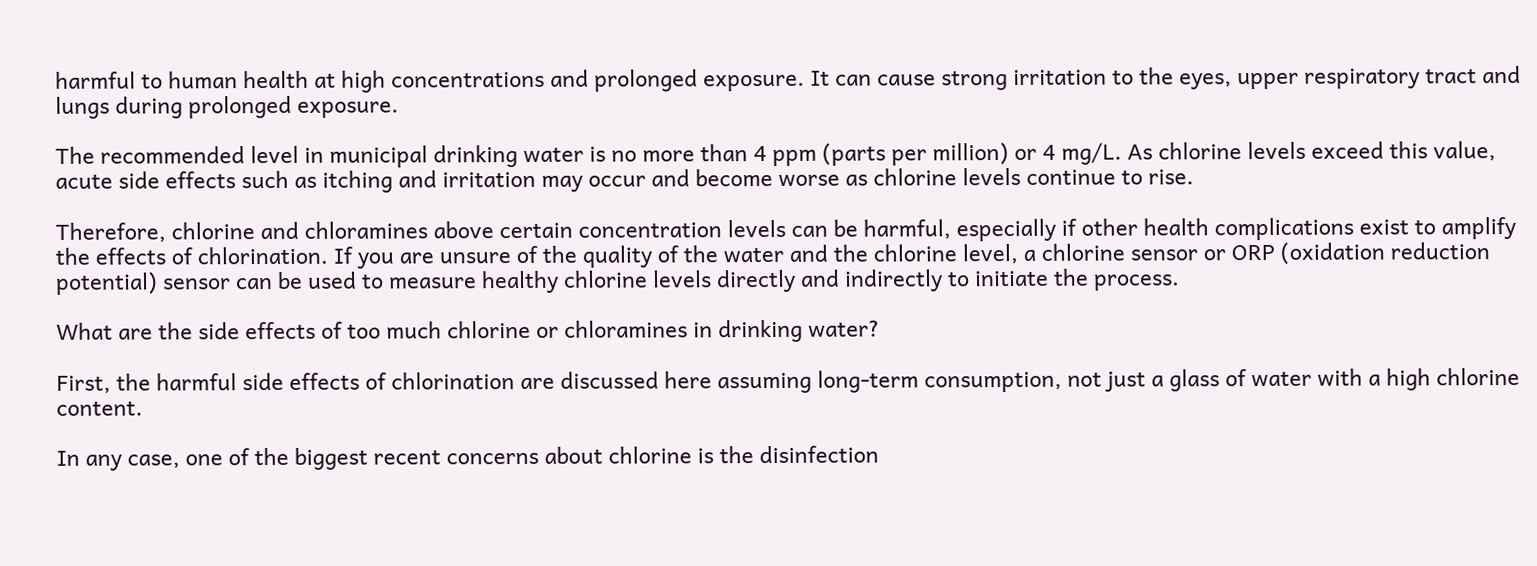harmful to human health at high concentrations and prolonged exposure. It can cause strong irritation to the eyes, upper respiratory tract and lungs during prolonged exposure.

The recommended level in municipal drinking water is no more than 4 ppm (parts per million) or 4 mg/L. As chlorine levels exceed this value, acute side effects such as itching and irritation may occur and become worse as chlorine levels continue to rise.

Therefore, chlorine and chloramines above certain concentration levels can be harmful, especially if other health complications exist to amplify the effects of chlorination. If you are unsure of the quality of the water and the chlorine level, a chlorine sensor or ORP (oxidation reduction potential) sensor can be used to measure healthy chlorine levels directly and indirectly to initiate the process.

What are the side effects of too much chlorine or chloramines in drinking water?

First, the harmful side effects of chlorination are discussed here assuming long-term consumption, not just a glass of water with a high chlorine content.

In any case, one of the biggest recent concerns about chlorine is the disinfection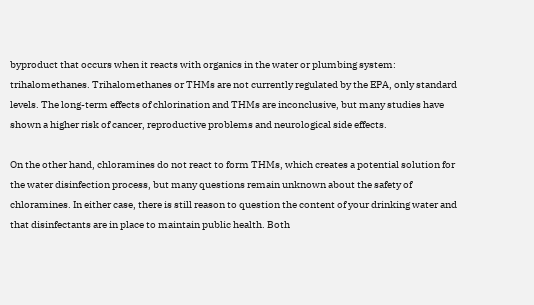byproduct that occurs when it reacts with organics in the water or plumbing system: trihalomethanes. Trihalomethanes or THMs are not currently regulated by the EPA, only standard levels. The long-term effects of chlorination and THMs are inconclusive, but many studies have shown a higher risk of cancer, reproductive problems and neurological side effects.

On the other hand, chloramines do not react to form THMs, which creates a potential solution for the water disinfection process, but many questions remain unknown about the safety of chloramines. In either case, there is still reason to question the content of your drinking water and that disinfectants are in place to maintain public health. Both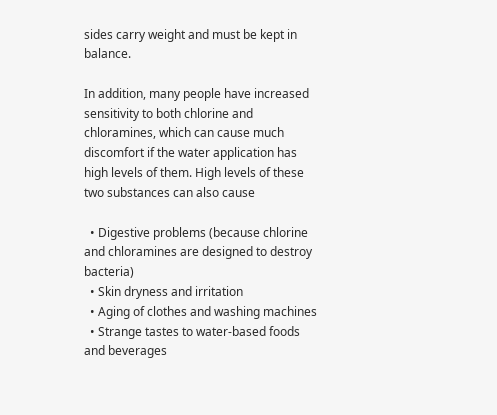sides carry weight and must be kept in balance.

In addition, many people have increased sensitivity to both chlorine and chloramines, which can cause much discomfort if the water application has high levels of them. High levels of these two substances can also cause

  • Digestive problems (because chlorine and chloramines are designed to destroy bacteria)
  • Skin dryness and irritation
  • Aging of clothes and washing machines
  • Strange tastes to water-based foods and beverages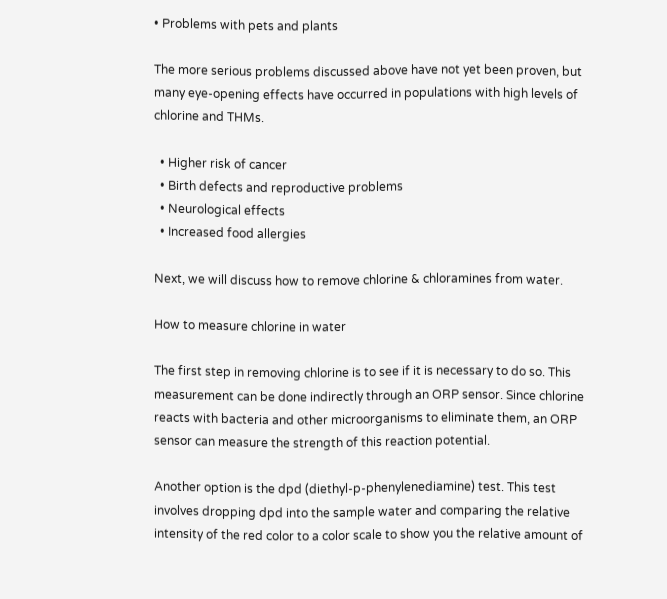• Problems with pets and plants

The more serious problems discussed above have not yet been proven, but many eye-opening effects have occurred in populations with high levels of chlorine and THMs.

  • Higher risk of cancer
  • Birth defects and reproductive problems
  • Neurological effects
  • Increased food allergies

Next, we will discuss how to remove chlorine & chloramines from water.

How to measure chlorine in water

The first step in removing chlorine is to see if it is necessary to do so. This measurement can be done indirectly through an ORP sensor. Since chlorine reacts with bacteria and other microorganisms to eliminate them, an ORP sensor can measure the strength of this reaction potential.

Another option is the dpd (diethyl-p-phenylenediamine) test. This test involves dropping dpd into the sample water and comparing the relative intensity of the red color to a color scale to show you the relative amount of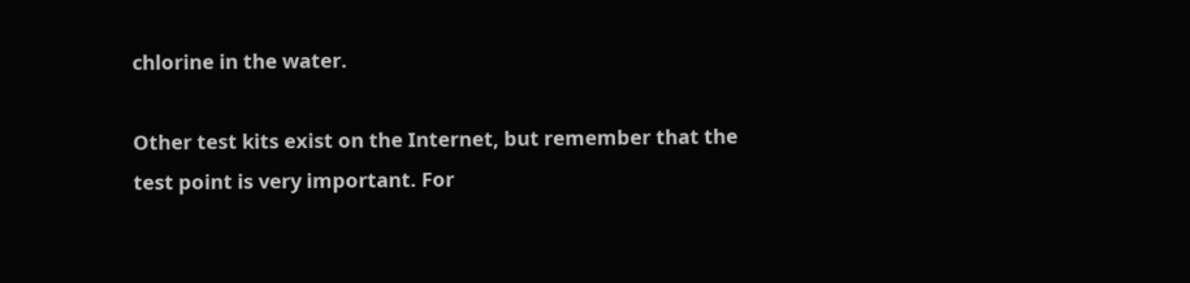chlorine in the water.

Other test kits exist on the Internet, but remember that the test point is very important. For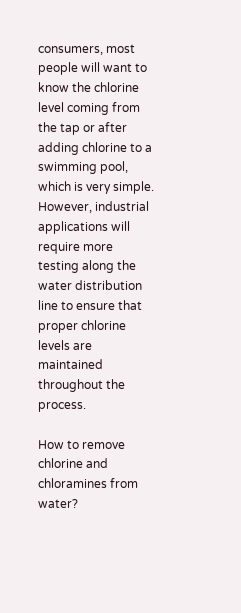consumers, most people will want to know the chlorine level coming from the tap or after adding chlorine to a swimming pool, which is very simple. However, industrial applications will require more testing along the water distribution line to ensure that proper chlorine levels are maintained throughout the process.

How to remove chlorine and chloramines from water?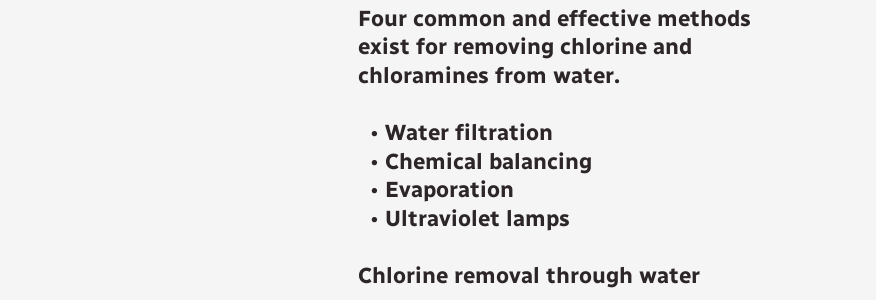Four common and effective methods exist for removing chlorine and chloramines from water.

  • Water filtration
  • Chemical balancing
  • Evaporation
  • Ultraviolet lamps

Chlorine removal through water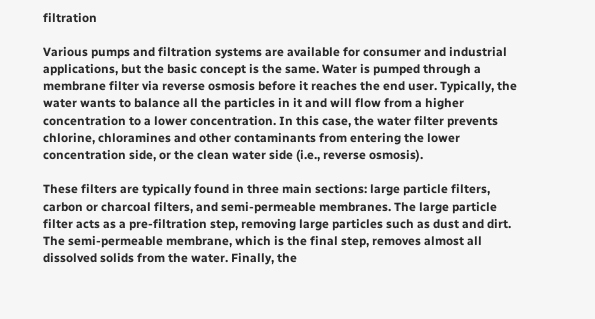filtration

Various pumps and filtration systems are available for consumer and industrial applications, but the basic concept is the same. Water is pumped through a membrane filter via reverse osmosis before it reaches the end user. Typically, the water wants to balance all the particles in it and will flow from a higher concentration to a lower concentration. In this case, the water filter prevents chlorine, chloramines and other contaminants from entering the lower concentration side, or the clean water side (i.e., reverse osmosis).

These filters are typically found in three main sections: large particle filters, carbon or charcoal filters, and semi-permeable membranes. The large particle filter acts as a pre-filtration step, removing large particles such as dust and dirt. The semi-permeable membrane, which is the final step, removes almost all dissolved solids from the water. Finally, the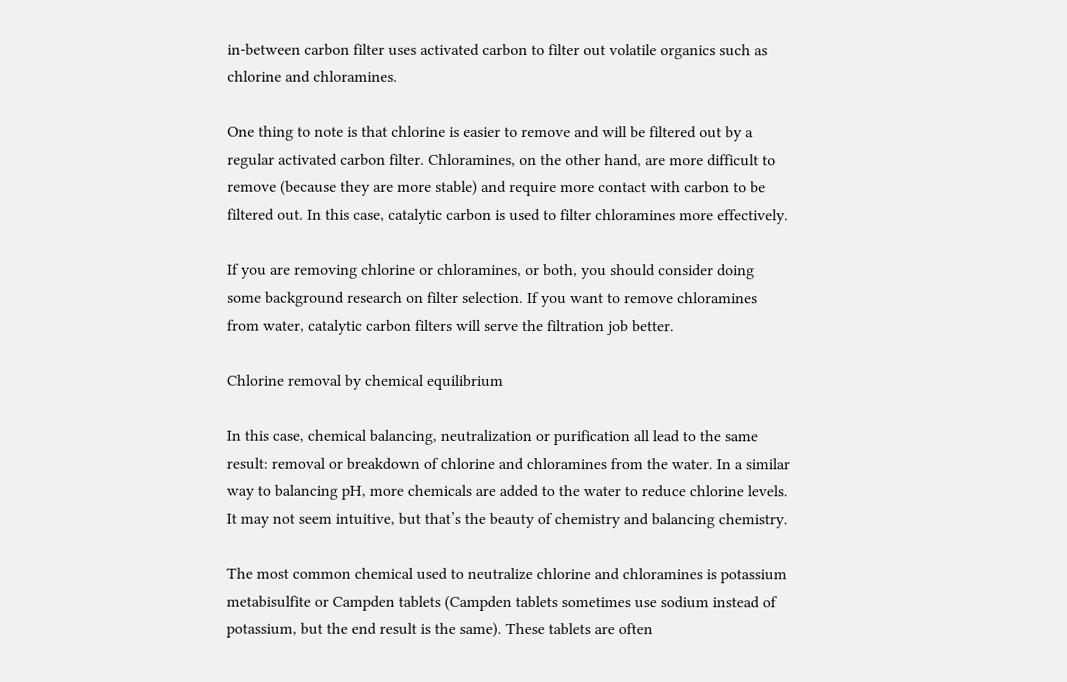in-between carbon filter uses activated carbon to filter out volatile organics such as chlorine and chloramines.

One thing to note is that chlorine is easier to remove and will be filtered out by a regular activated carbon filter. Chloramines, on the other hand, are more difficult to remove (because they are more stable) and require more contact with carbon to be filtered out. In this case, catalytic carbon is used to filter chloramines more effectively.

If you are removing chlorine or chloramines, or both, you should consider doing some background research on filter selection. If you want to remove chloramines from water, catalytic carbon filters will serve the filtration job better.

Chlorine removal by chemical equilibrium

In this case, chemical balancing, neutralization or purification all lead to the same result: removal or breakdown of chlorine and chloramines from the water. In a similar way to balancing pH, more chemicals are added to the water to reduce chlorine levels. It may not seem intuitive, but that’s the beauty of chemistry and balancing chemistry.

The most common chemical used to neutralize chlorine and chloramines is potassium metabisulfite or Campden tablets (Campden tablets sometimes use sodium instead of potassium, but the end result is the same). These tablets are often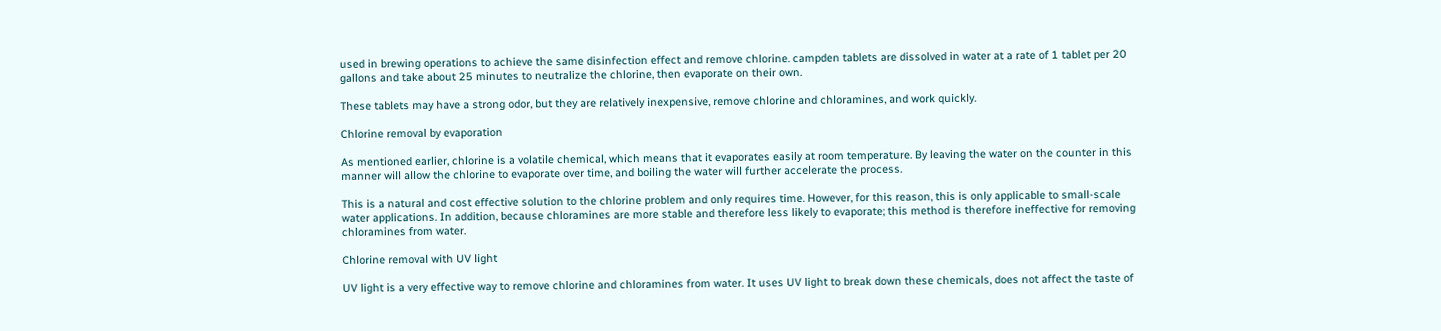used in brewing operations to achieve the same disinfection effect and remove chlorine. campden tablets are dissolved in water at a rate of 1 tablet per 20 gallons and take about 25 minutes to neutralize the chlorine, then evaporate on their own.

These tablets may have a strong odor, but they are relatively inexpensive, remove chlorine and chloramines, and work quickly.

Chlorine removal by evaporation

As mentioned earlier, chlorine is a volatile chemical, which means that it evaporates easily at room temperature. By leaving the water on the counter in this manner will allow the chlorine to evaporate over time, and boiling the water will further accelerate the process.

This is a natural and cost effective solution to the chlorine problem and only requires time. However, for this reason, this is only applicable to small-scale water applications. In addition, because chloramines are more stable and therefore less likely to evaporate; this method is therefore ineffective for removing chloramines from water.

Chlorine removal with UV light

UV light is a very effective way to remove chlorine and chloramines from water. It uses UV light to break down these chemicals, does not affect the taste of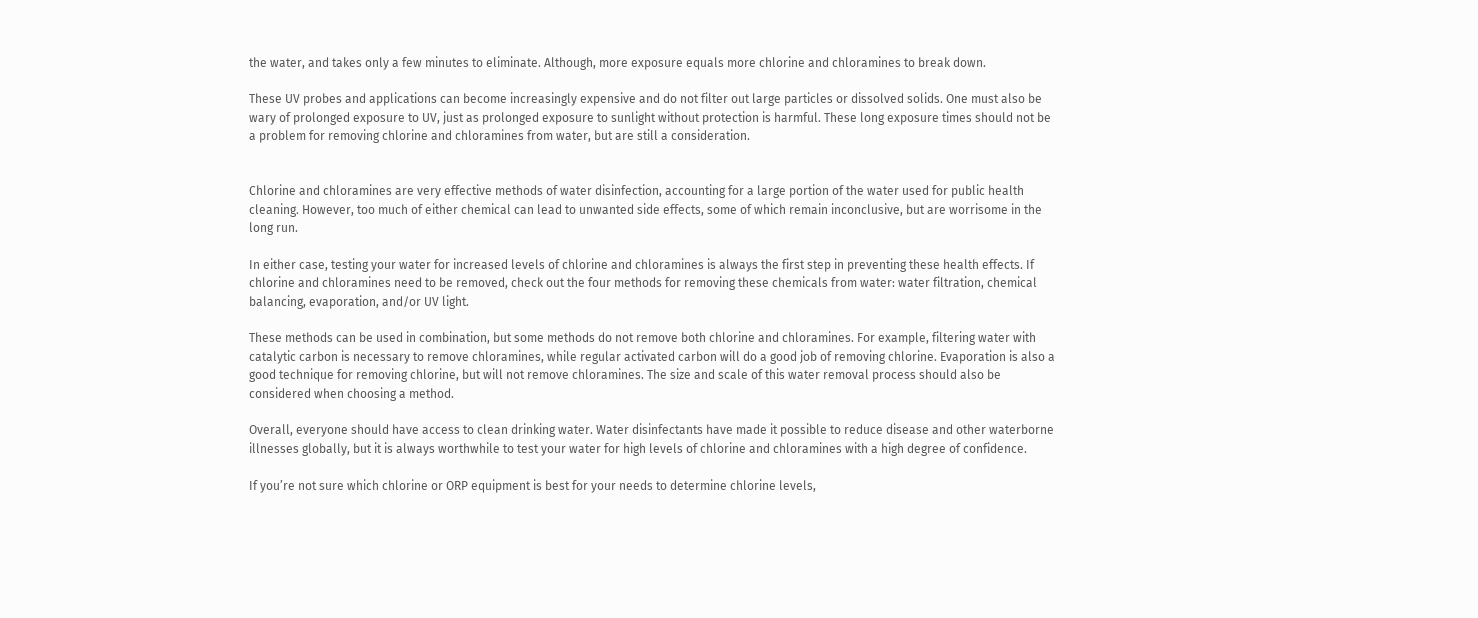the water, and takes only a few minutes to eliminate. Although, more exposure equals more chlorine and chloramines to break down.

These UV probes and applications can become increasingly expensive and do not filter out large particles or dissolved solids. One must also be wary of prolonged exposure to UV, just as prolonged exposure to sunlight without protection is harmful. These long exposure times should not be a problem for removing chlorine and chloramines from water, but are still a consideration.


Chlorine and chloramines are very effective methods of water disinfection, accounting for a large portion of the water used for public health cleaning. However, too much of either chemical can lead to unwanted side effects, some of which remain inconclusive, but are worrisome in the long run.

In either case, testing your water for increased levels of chlorine and chloramines is always the first step in preventing these health effects. If chlorine and chloramines need to be removed, check out the four methods for removing these chemicals from water: water filtration, chemical balancing, evaporation, and/or UV light.

These methods can be used in combination, but some methods do not remove both chlorine and chloramines. For example, filtering water with catalytic carbon is necessary to remove chloramines, while regular activated carbon will do a good job of removing chlorine. Evaporation is also a good technique for removing chlorine, but will not remove chloramines. The size and scale of this water removal process should also be considered when choosing a method.

Overall, everyone should have access to clean drinking water. Water disinfectants have made it possible to reduce disease and other waterborne illnesses globally, but it is always worthwhile to test your water for high levels of chlorine and chloramines with a high degree of confidence.

If you’re not sure which chlorine or ORP equipment is best for your needs to determine chlorine levels,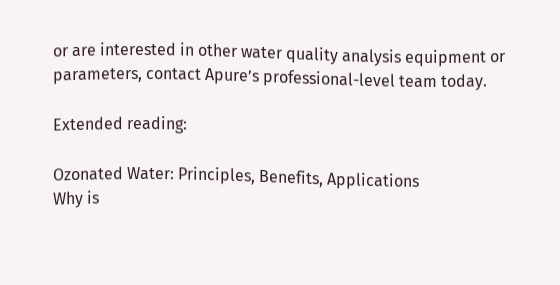or are interested in other water quality analysis equipment or parameters, contact Apure’s professional-level team today.

Extended reading:

Ozonated Water: Principles, Benefits, Applications
Why is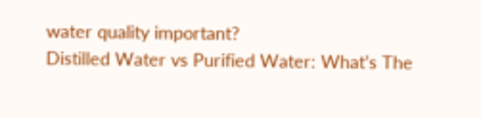water quality important?
Distilled Water vs Purified Water: What’s The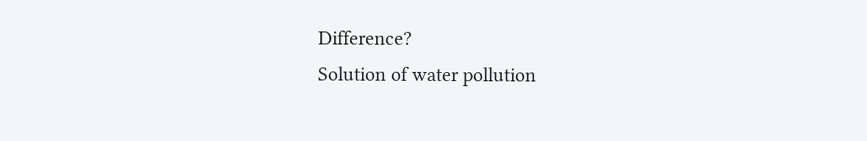Difference?
Solution of water pollution